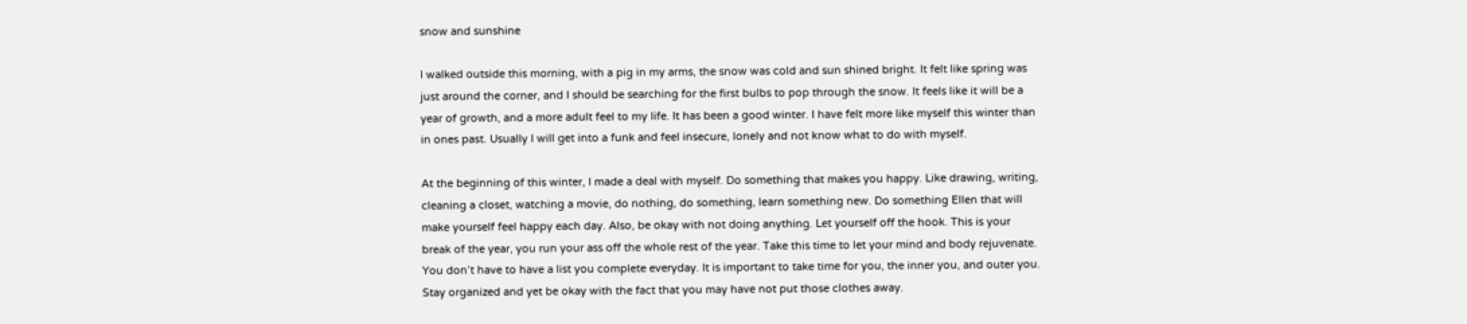snow and sunshine

I walked outside this morning, with a pig in my arms, the snow was cold and sun shined bright. It felt like spring was just around the corner, and I should be searching for the first bulbs to pop through the snow. It feels like it will be a year of growth, and a more adult feel to my life. It has been a good winter. I have felt more like myself this winter than in ones past. Usually I will get into a funk and feel insecure, lonely and not know what to do with myself.

At the beginning of this winter, I made a deal with myself. Do something that makes you happy. Like drawing, writing, cleaning a closet, watching a movie, do nothing, do something, learn something new. Do something Ellen that will make yourself feel happy each day. Also, be okay with not doing anything. Let yourself off the hook. This is your break of the year, you run your ass off the whole rest of the year. Take this time to let your mind and body rejuvenate. You don’t have to have a list you complete everyday. It is important to take time for you, the inner you, and outer you. Stay organized and yet be okay with the fact that you may have not put those clothes away.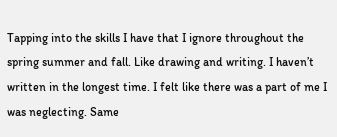Tapping into the skills I have that I ignore throughout the spring summer and fall. Like drawing and writing. I haven’t written in the longest time. I felt like there was a part of me I was neglecting. Same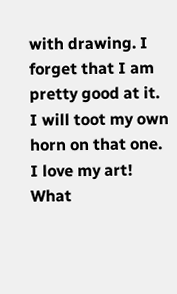with drawing. I forget that I am pretty good at it. I will toot my own horn on that one. I love my art! What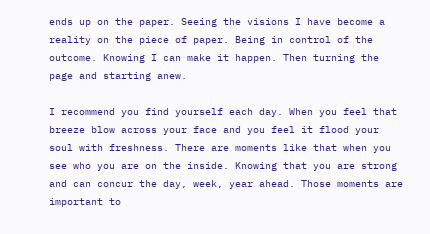ends up on the paper. Seeing the visions I have become a reality on the piece of paper. Being in control of the outcome. Knowing I can make it happen. Then turning the page and starting anew.

I recommend you find yourself each day. When you feel that breeze blow across your face and you feel it flood your soul with freshness. There are moments like that when you see who you are on the inside. Knowing that you are strong and can concur the day, week, year ahead. Those moments are important to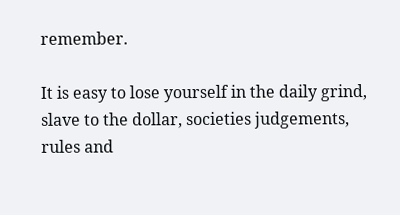remember.

It is easy to lose yourself in the daily grind, slave to the dollar, societies judgements, rules and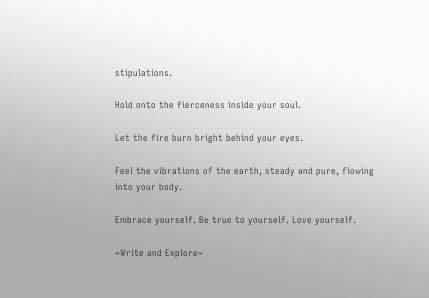stipulations.

Hold onto the fierceness inside your soul.

Let the fire burn bright behind your eyes.

Feel the vibrations of the earth, steady and pure, flowing into your body.

Embrace yourself. Be true to yourself. Love yourself.

~Write and Explore~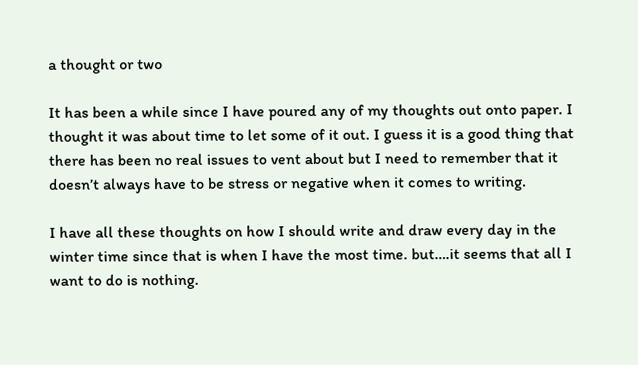a thought or two

It has been a while since I have poured any of my thoughts out onto paper. I thought it was about time to let some of it out. I guess it is a good thing that there has been no real issues to vent about but I need to remember that it doesn’t always have to be stress or negative when it comes to writing.

I have all these thoughts on how I should write and draw every day in the winter time since that is when I have the most time. but….it seems that all I want to do is nothing.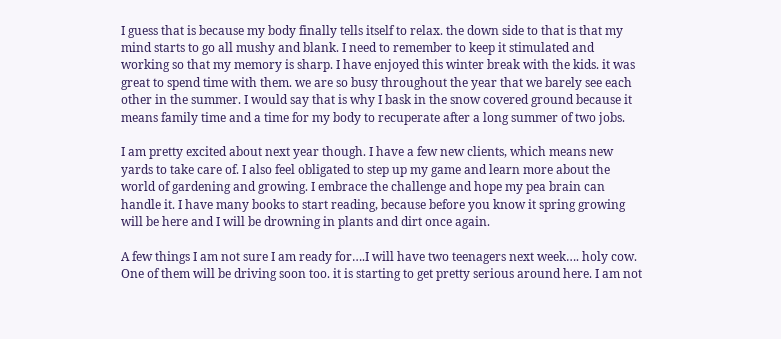I guess that is because my body finally tells itself to relax. the down side to that is that my mind starts to go all mushy and blank. I need to remember to keep it stimulated and working so that my memory is sharp. I have enjoyed this winter break with the kids. it was great to spend time with them. we are so busy throughout the year that we barely see each other in the summer. I would say that is why I bask in the snow covered ground because it means family time and a time for my body to recuperate after a long summer of two jobs.

I am pretty excited about next year though. I have a few new clients, which means new yards to take care of. I also feel obligated to step up my game and learn more about the world of gardening and growing. I embrace the challenge and hope my pea brain can handle it. I have many books to start reading, because before you know it spring growing will be here and I will be drowning in plants and dirt once again.

A few things I am not sure I am ready for….I will have two teenagers next week…. holy cow. One of them will be driving soon too. it is starting to get pretty serious around here. I am not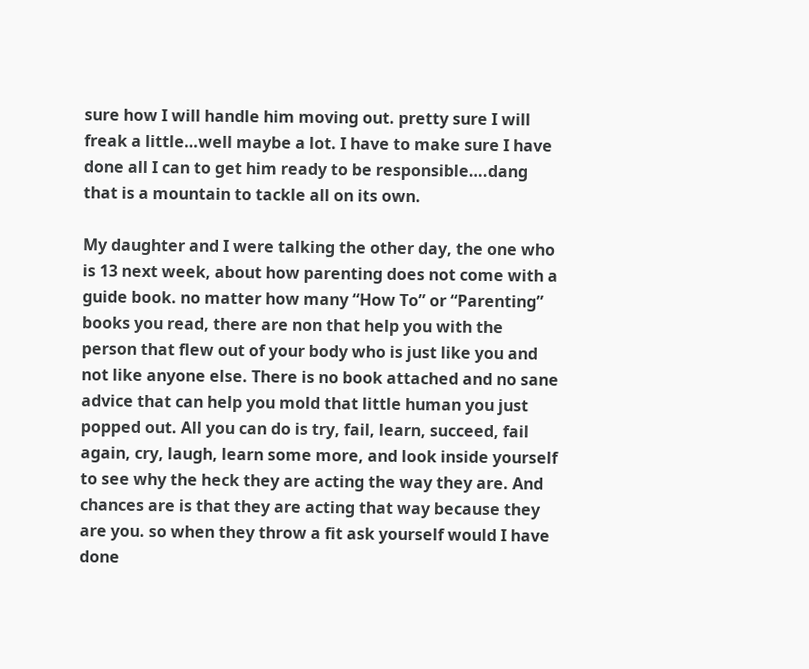sure how I will handle him moving out. pretty sure I will freak a little…well maybe a lot. I have to make sure I have done all I can to get him ready to be responsible….dang that is a mountain to tackle all on its own.

My daughter and I were talking the other day, the one who is 13 next week, about how parenting does not come with a guide book. no matter how many “How To” or “Parenting” books you read, there are non that help you with the person that flew out of your body who is just like you and not like anyone else. There is no book attached and no sane advice that can help you mold that little human you just popped out. All you can do is try, fail, learn, succeed, fail again, cry, laugh, learn some more, and look inside yourself to see why the heck they are acting the way they are. And chances are is that they are acting that way because they are you. so when they throw a fit ask yourself would I have done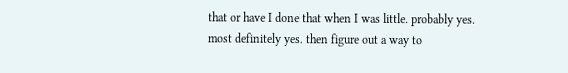that or have I done that when I was little. probably yes. most definitely yes. then figure out a way to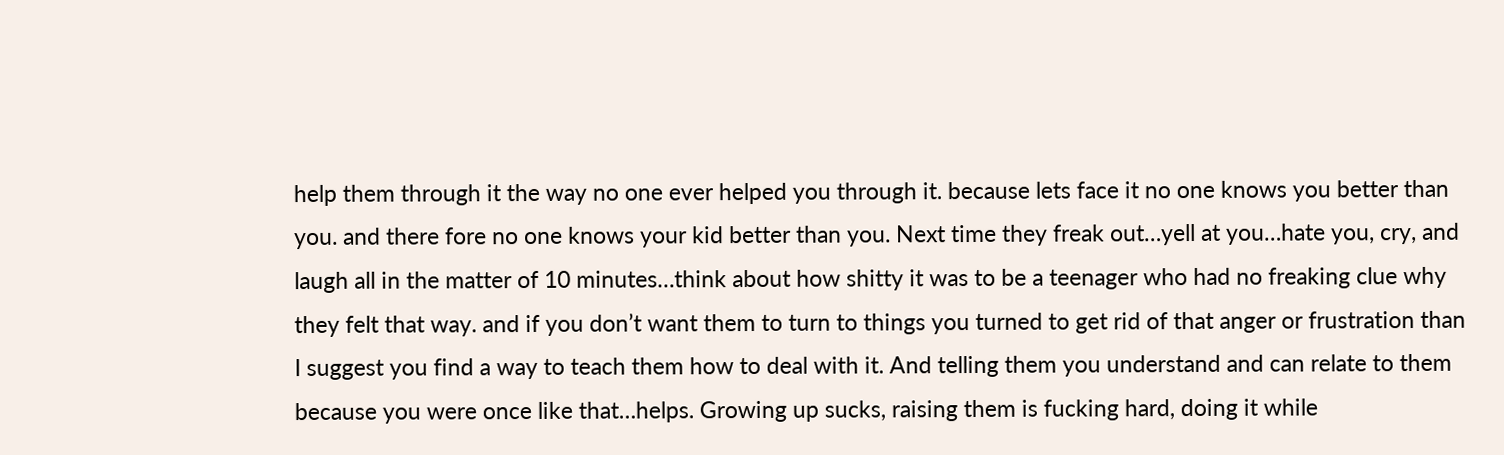help them through it the way no one ever helped you through it. because lets face it no one knows you better than you. and there fore no one knows your kid better than you. Next time they freak out…yell at you…hate you, cry, and laugh all in the matter of 10 minutes…think about how shitty it was to be a teenager who had no freaking clue why they felt that way. and if you don’t want them to turn to things you turned to get rid of that anger or frustration than I suggest you find a way to teach them how to deal with it. And telling them you understand and can relate to them because you were once like that…helps. Growing up sucks, raising them is fucking hard, doing it while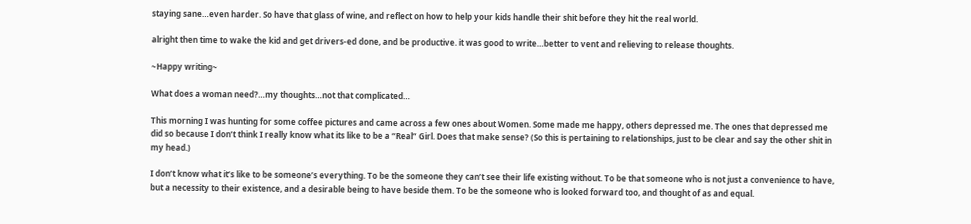staying sane…even harder. So have that glass of wine, and reflect on how to help your kids handle their shit before they hit the real world.

alright then time to wake the kid and get drivers-ed done, and be productive. it was good to write…better to vent and relieving to release thoughts.

~Happy writing~

What does a woman need?…my thoughts…not that complicated…

This morning I was hunting for some coffee pictures and came across a few ones about Women. Some made me happy, others depressed me. The ones that depressed me did so because I don’t think I really know what its like to be a “Real” Girl. Does that make sense? (So this is pertaining to relationships, just to be clear and say the other shit in my head.)

I don’t know what it’s like to be someone’s everything. To be the someone they can’t see their life existing without. To be that someone who is not just a convenience to have, but a necessity to their existence, and a desirable being to have beside them. To be the someone who is looked forward too, and thought of as and equal.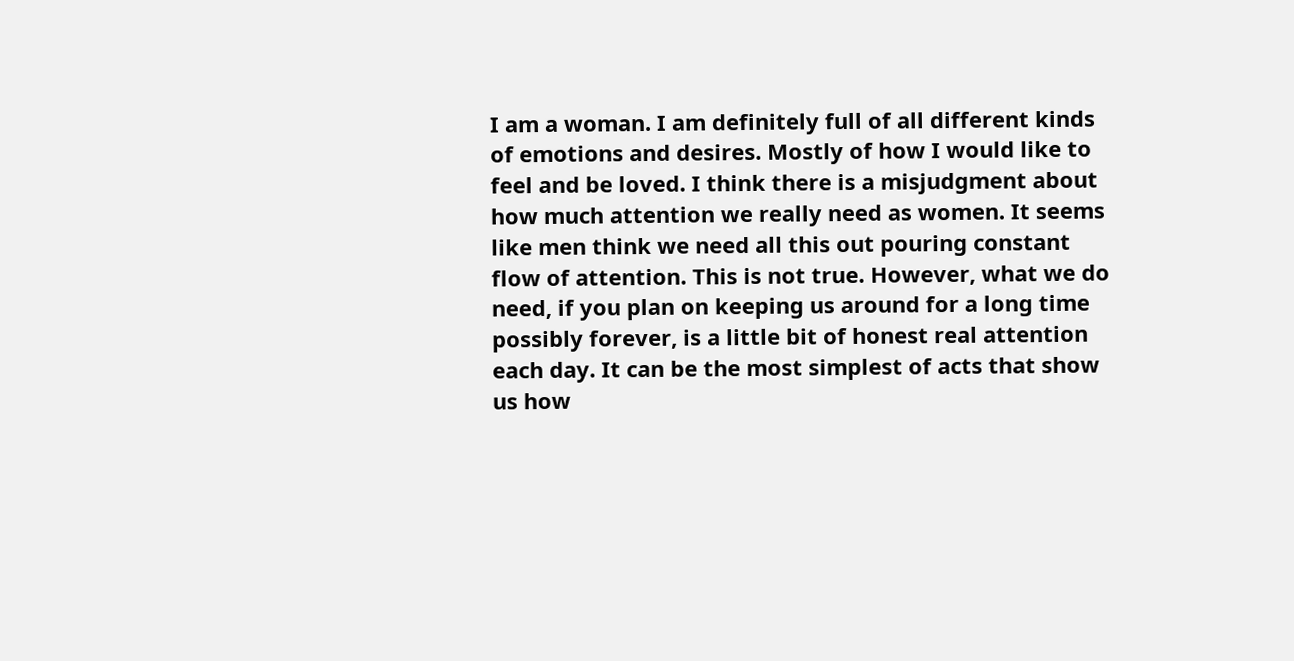I am a woman. I am definitely full of all different kinds of emotions and desires. Mostly of how I would like to feel and be loved. I think there is a misjudgment about how much attention we really need as women. It seems like men think we need all this out pouring constant flow of attention. This is not true. However, what we do need, if you plan on keeping us around for a long time possibly forever, is a little bit of honest real attention each day. It can be the most simplest of acts that show us how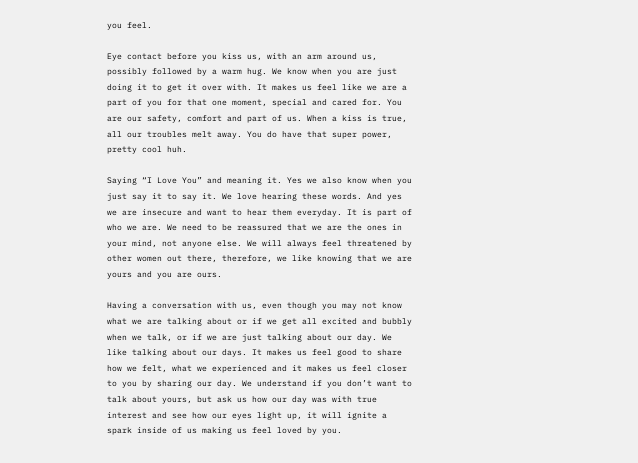you feel.

Eye contact before you kiss us, with an arm around us, possibly followed by a warm hug. We know when you are just doing it to get it over with. It makes us feel like we are a part of you for that one moment, special and cared for. You are our safety, comfort and part of us. When a kiss is true, all our troubles melt away. You do have that super power, pretty cool huh.

Saying “I Love You” and meaning it. Yes we also know when you just say it to say it. We love hearing these words. And yes we are insecure and want to hear them everyday. It is part of who we are. We need to be reassured that we are the ones in your mind, not anyone else. We will always feel threatened by other women out there, therefore, we like knowing that we are yours and you are ours.

Having a conversation with us, even though you may not know what we are talking about or if we get all excited and bubbly when we talk, or if we are just talking about our day. We like talking about our days. It makes us feel good to share how we felt, what we experienced and it makes us feel closer to you by sharing our day. We understand if you don’t want to talk about yours, but ask us how our day was with true interest and see how our eyes light up, it will ignite a spark inside of us making us feel loved by you.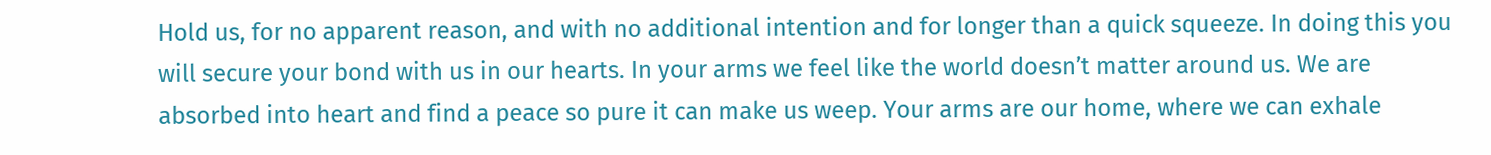Hold us, for no apparent reason, and with no additional intention and for longer than a quick squeeze. In doing this you will secure your bond with us in our hearts. In your arms we feel like the world doesn’t matter around us. We are absorbed into heart and find a peace so pure it can make us weep. Your arms are our home, where we can exhale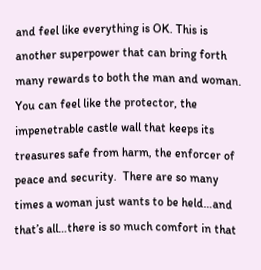and feel like everything is OK. This is another superpower that can bring forth many rewards to both the man and woman. You can feel like the protector, the impenetrable castle wall that keeps its treasures safe from harm, the enforcer of peace and security.  There are so many times a woman just wants to be held…and that’s all…there is so much comfort in that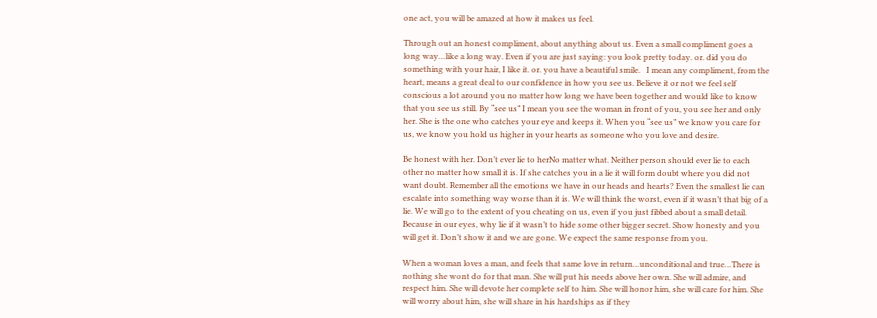one act, you will be amazed at how it makes us feel.

Through out an honest compliment, about anything about us. Even a small compliment goes a long way…like a long way. Even if you are just saying: you look pretty today. or. did you do something with your hair, I like it. or. you have a beautiful smile.   I mean any compliment, from the heart, means a great deal to our confidence in how you see us. Believe it or not we feel self conscious a lot around you no matter how long we have been together and would like to know that you see us still. By “see us” I mean you see the woman in front of you, you see her and only her. She is the one who catches your eye and keeps it. When you “see us” we know you care for us, we know you hold us higher in your hearts as someone who you love and desire.

Be honest with her. Don’t ever lie to herNo matter what. Neither person should ever lie to each other no matter how small it is. If she catches you in a lie it will form doubt where you did not want doubt. Remember all the emotions we have in our heads and hearts? Even the smallest lie can escalate into something way worse than it is. We will think the worst, even if it wasn’t that big of a lie. We will go to the extent of you cheating on us, even if you just fibbed about a small detail. Because in our eyes, why lie if it wasn’t to hide some other bigger secret. Show honesty and you will get it. Don’t show it and we are gone. We expect the same response from you.

When a woman loves a man, and feels that same love in return…unconditional and true…There is nothing she wont do for that man. She will put his needs above her own. She will admire, and respect him. She will devote her complete self to him. She will honor him, she will care for him. She will worry about him, she will share in his hardships as if they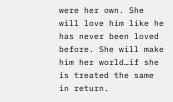were her own. She will love him like he has never been loved before. She will make him her world…if she is treated the same in return.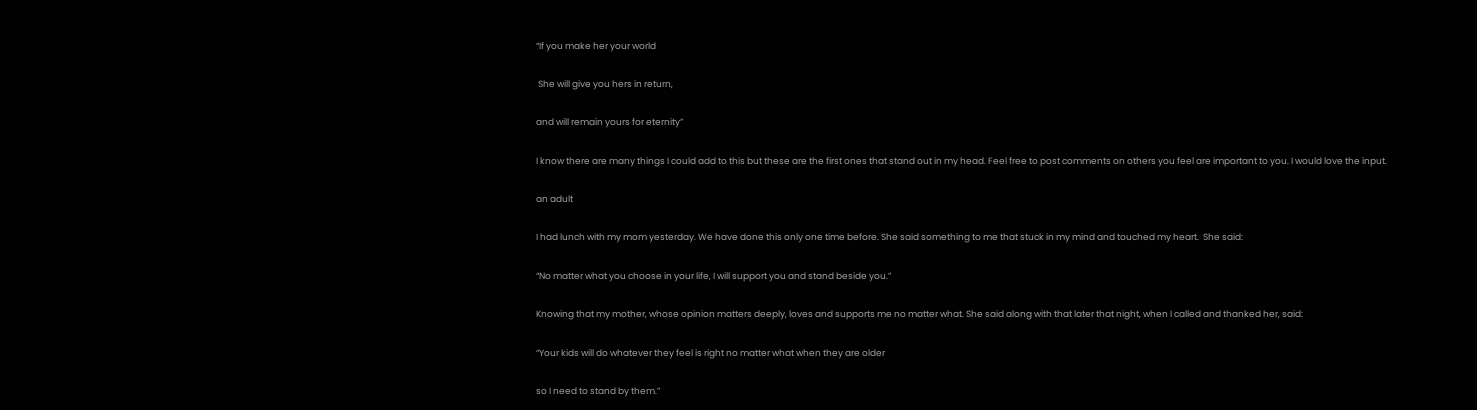“If you make her your world

 She will give you hers in return,

and will remain yours for eternity”

I know there are many things I could add to this but these are the first ones that stand out in my head. Feel free to post comments on others you feel are important to you. I would love the input.

an adult

I had lunch with my mom yesterday. We have done this only one time before. She said something to me that stuck in my mind and touched my heart.  She said:

“No matter what you choose in your life, I will support you and stand beside you.”

Knowing that my mother, whose opinion matters deeply, loves and supports me no matter what. She said along with that later that night, when I called and thanked her, said:

“Your kids will do whatever they feel is right no matter what when they are older

so I need to stand by them.”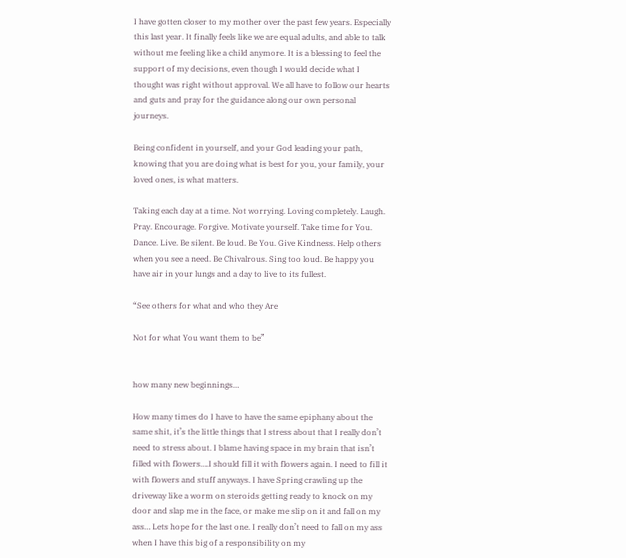I have gotten closer to my mother over the past few years. Especially this last year. It finally feels like we are equal adults, and able to talk without me feeling like a child anymore. It is a blessing to feel the support of my decisions, even though I would decide what I thought was right without approval. We all have to follow our hearts and guts and pray for the guidance along our own personal journeys.

Being confident in yourself, and your God leading your path, knowing that you are doing what is best for you, your family, your loved ones, is what matters.

Taking each day at a time. Not worrying. Loving completely. Laugh. Pray. Encourage. Forgive. Motivate yourself. Take time for You. Dance. Live. Be silent. Be loud. Be You. Give Kindness. Help others when you see a need. Be Chivalrous. Sing too loud. Be happy you have air in your lungs and a day to live to its fullest.

“See others for what and who they Are

Not for what You want them to be”


how many new beginnings…

How many times do I have to have the same epiphany about the same shit, it’s the little things that I stress about that I really don’t need to stress about. I blame having space in my brain that isn’t filled with flowers….I should fill it with flowers again. I need to fill it with flowers and stuff anyways. I have Spring crawling up the driveway like a worm on steroids getting ready to knock on my door and slap me in the face, or make me slip on it and fall on my ass… Lets hope for the last one. I really don’t need to fall on my ass when I have this big of a responsibility on my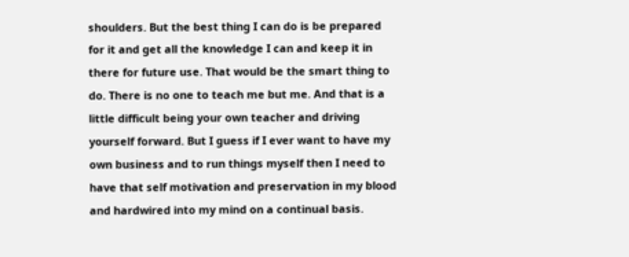shoulders. But the best thing I can do is be prepared for it and get all the knowledge I can and keep it in there for future use. That would be the smart thing to do. There is no one to teach me but me. And that is a little difficult being your own teacher and driving yourself forward. But I guess if I ever want to have my own business and to run things myself then I need to have that self motivation and preservation in my blood and hardwired into my mind on a continual basis.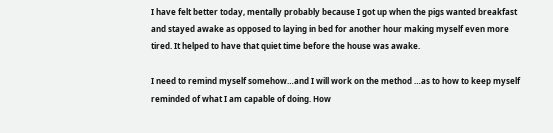I have felt better today, mentally probably because I got up when the pigs wanted breakfast and stayed awake as opposed to laying in bed for another hour making myself even more tired. It helped to have that quiet time before the house was awake.

I need to remind myself somehow…and I will work on the method …as to how to keep myself reminded of what I am capable of doing. How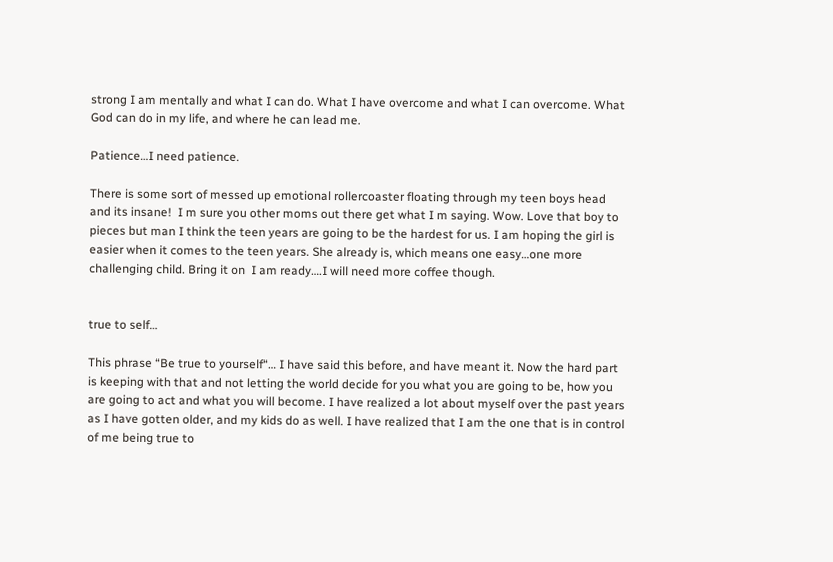strong I am mentally and what I can do. What I have overcome and what I can overcome. What God can do in my life, and where he can lead me.

Patience…I need patience.

There is some sort of messed up emotional rollercoaster floating through my teen boys head and its insane!  I m sure you other moms out there get what I m saying. Wow. Love that boy to pieces but man I think the teen years are going to be the hardest for us. I am hoping the girl is easier when it comes to the teen years. She already is, which means one easy…one more challenging child. Bring it on  I am ready….I will need more coffee though.


true to self…

This phrase “Be true to yourself“… I have said this before, and have meant it. Now the hard part is keeping with that and not letting the world decide for you what you are going to be, how you are going to act and what you will become. I have realized a lot about myself over the past years as I have gotten older, and my kids do as well. I have realized that I am the one that is in control of me being true to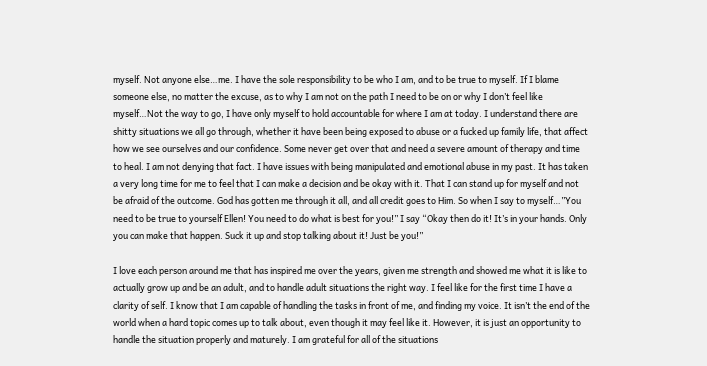myself. Not anyone else…me. I have the sole responsibility to be who I am, and to be true to myself. If I blame someone else, no matter the excuse, as to why I am not on the path I need to be on or why I don’t feel like myself…Not the way to go, I have only myself to hold accountable for where I am at today. I understand there are shitty situations we all go through, whether it have been being exposed to abuse or a fucked up family life, that affect how we see ourselves and our confidence. Some never get over that and need a severe amount of therapy and time to heal. I am not denying that fact. I have issues with being manipulated and emotional abuse in my past. It has taken a very long time for me to feel that I can make a decision and be okay with it. That I can stand up for myself and not be afraid of the outcome. God has gotten me through it all, and all credit goes to Him. So when I say to myself…”You need to be true to yourself Ellen! You need to do what is best for you!” I say “Okay then do it! It’s in your hands. Only you can make that happen. Suck it up and stop talking about it! Just be you!”

I love each person around me that has inspired me over the years, given me strength and showed me what it is like to actually grow up and be an adult, and to handle adult situations the right way. I feel like for the first time I have a clarity of self. I know that I am capable of handling the tasks in front of me, and finding my voice. It isn’t the end of the world when a hard topic comes up to talk about, even though it may feel like it. However, it is just an opportunity to handle the situation properly and maturely. I am grateful for all of the situations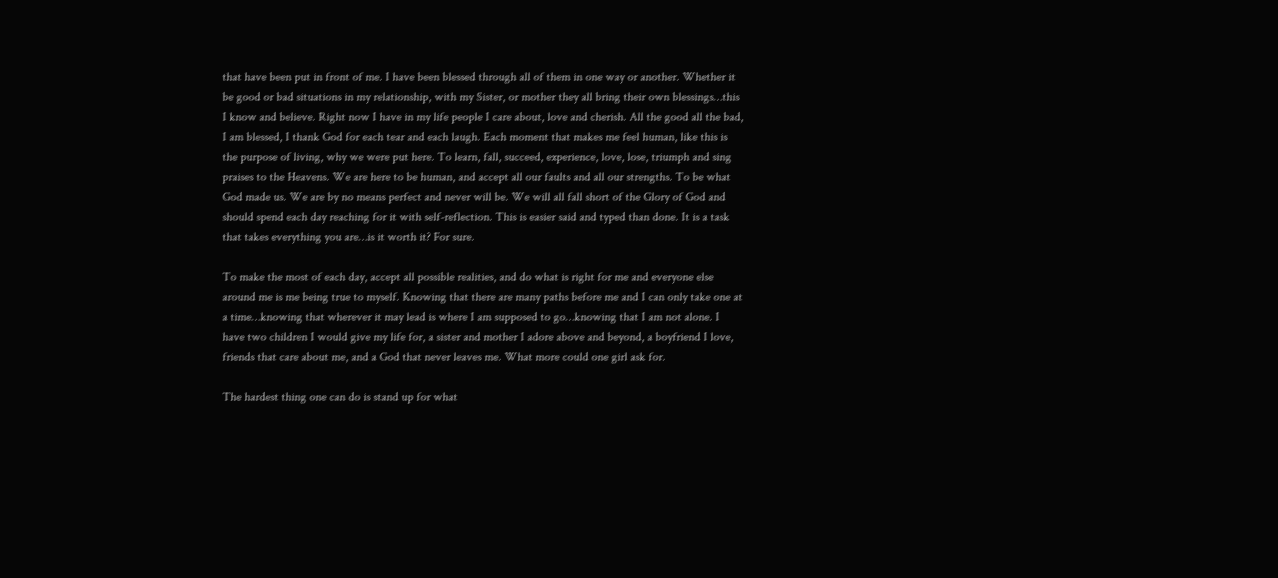that have been put in front of me. I have been blessed through all of them in one way or another. Whether it be good or bad situations in my relationship, with my Sister, or mother they all bring their own blessings…this I know and believe. Right now I have in my life people I care about, love and cherish. All the good all the bad, I am blessed, I thank God for each tear and each laugh. Each moment that makes me feel human, like this is the purpose of living, why we were put here. To learn, fall, succeed, experience, love, lose, triumph and sing praises to the Heavens. We are here to be human, and accept all our faults and all our strengths. To be what God made us. We are by no means perfect and never will be. We will all fall short of the Glory of God and should spend each day reaching for it with self-reflection. This is easier said and typed than done. It is a task that takes everything you are…is it worth it? For sure.

To make the most of each day, accept all possible realities, and do what is right for me and everyone else around me is me being true to myself. Knowing that there are many paths before me and I can only take one at a time…knowing that wherever it may lead is where I am supposed to go…knowing that I am not alone. I have two children I would give my life for, a sister and mother I adore above and beyond, a boyfriend I love, friends that care about me, and a God that never leaves me. What more could one girl ask for.

The hardest thing one can do is stand up for what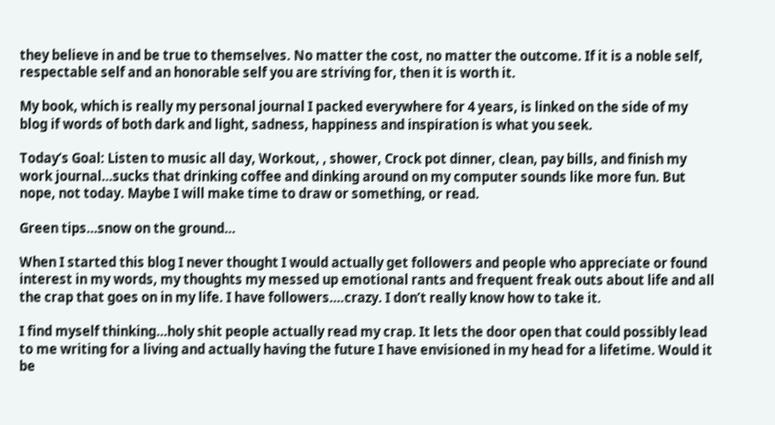they believe in and be true to themselves. No matter the cost, no matter the outcome. If it is a noble self, respectable self and an honorable self you are striving for, then it is worth it.

My book, which is really my personal journal I packed everywhere for 4 years, is linked on the side of my blog if words of both dark and light, sadness, happiness and inspiration is what you seek.

Today’s Goal: Listen to music all day, Workout, , shower, Crock pot dinner, clean, pay bills, and finish my work journal…sucks that drinking coffee and dinking around on my computer sounds like more fun. But nope, not today. Maybe I will make time to draw or something, or read.

Green tips…snow on the ground…

When I started this blog I never thought I would actually get followers and people who appreciate or found interest in my words, my thoughts my messed up emotional rants and frequent freak outs about life and all the crap that goes on in my life. I have followers….crazy. I don’t really know how to take it.

I find myself thinking…holy shit people actually read my crap. It lets the door open that could possibly lead to me writing for a living and actually having the future I have envisioned in my head for a lifetime. Would it be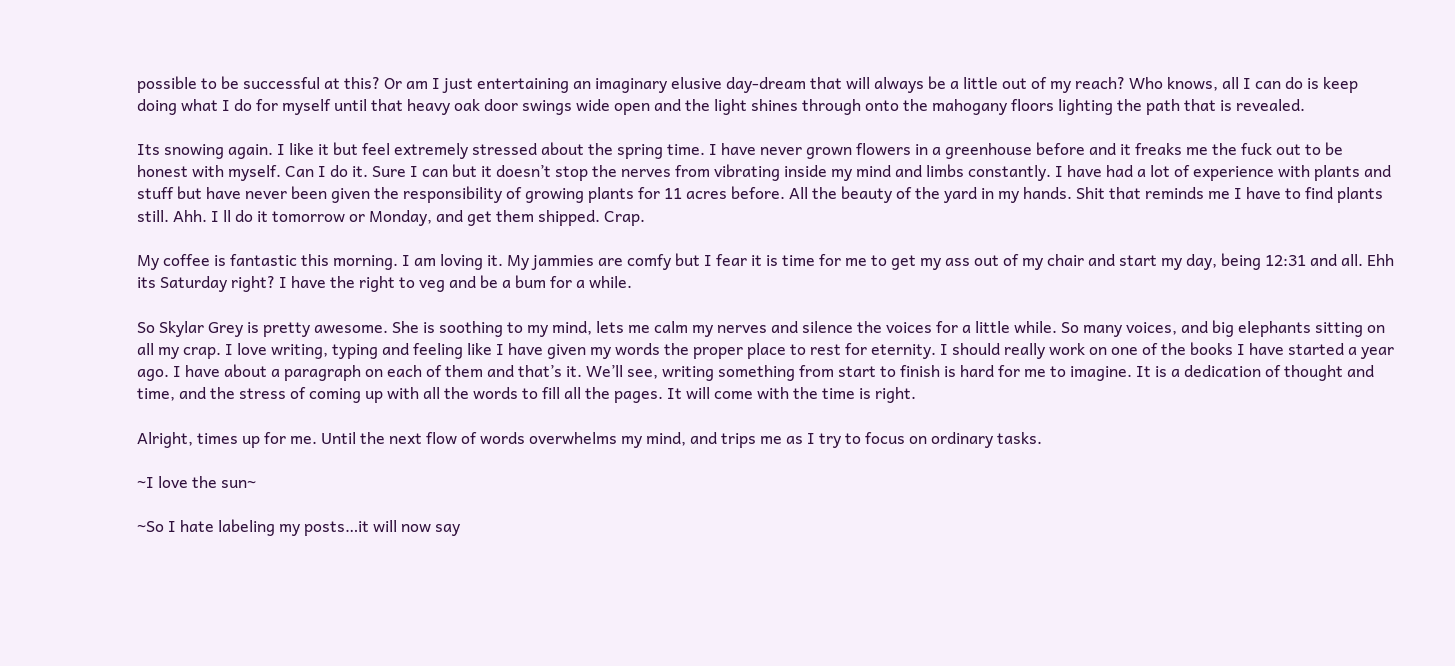possible to be successful at this? Or am I just entertaining an imaginary elusive day-dream that will always be a little out of my reach? Who knows, all I can do is keep doing what I do for myself until that heavy oak door swings wide open and the light shines through onto the mahogany floors lighting the path that is revealed.

Its snowing again. I like it but feel extremely stressed about the spring time. I have never grown flowers in a greenhouse before and it freaks me the fuck out to be honest with myself. Can I do it. Sure I can but it doesn’t stop the nerves from vibrating inside my mind and limbs constantly. I have had a lot of experience with plants and stuff but have never been given the responsibility of growing plants for 11 acres before. All the beauty of the yard in my hands. Shit that reminds me I have to find plants still. Ahh. I ll do it tomorrow or Monday, and get them shipped. Crap.

My coffee is fantastic this morning. I am loving it. My jammies are comfy but I fear it is time for me to get my ass out of my chair and start my day, being 12:31 and all. Ehh its Saturday right? I have the right to veg and be a bum for a while.

So Skylar Grey is pretty awesome. She is soothing to my mind, lets me calm my nerves and silence the voices for a little while. So many voices, and big elephants sitting on all my crap. I love writing, typing and feeling like I have given my words the proper place to rest for eternity. I should really work on one of the books I have started a year ago. I have about a paragraph on each of them and that’s it. We’ll see, writing something from start to finish is hard for me to imagine. It is a dedication of thought and time, and the stress of coming up with all the words to fill all the pages. It will come with the time is right.

Alright, times up for me. Until the next flow of words overwhelms my mind, and trips me as I try to focus on ordinary tasks.

~I love the sun~

~So I hate labeling my posts…it will now say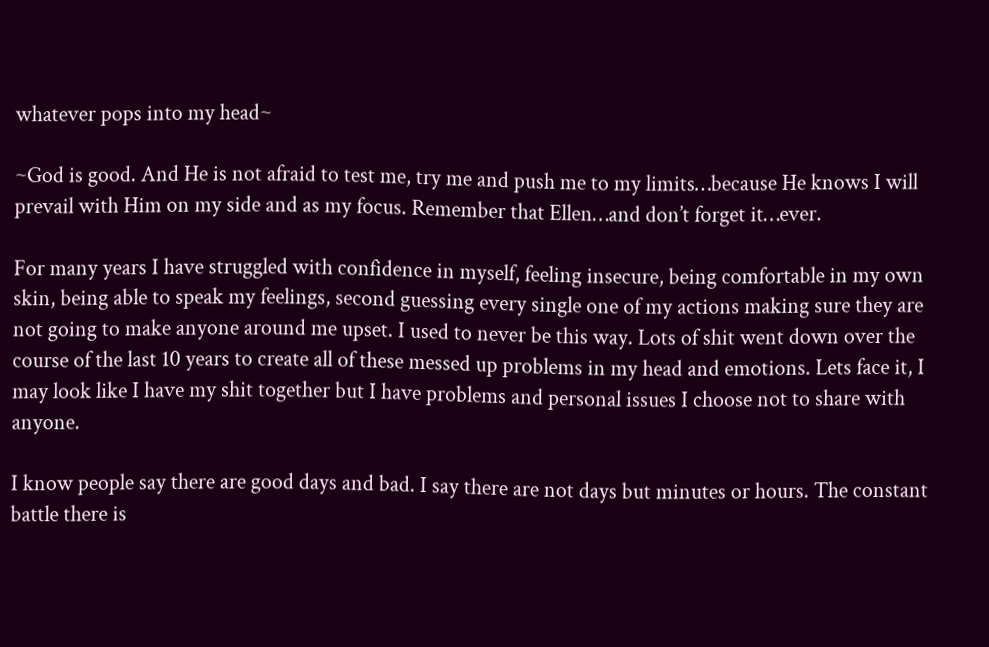whatever pops into my head~

~God is good. And He is not afraid to test me, try me and push me to my limits…because He knows I will prevail with Him on my side and as my focus. Remember that Ellen…and don’t forget it…ever.

For many years I have struggled with confidence in myself, feeling insecure, being comfortable in my own skin, being able to speak my feelings, second guessing every single one of my actions making sure they are not going to make anyone around me upset. I used to never be this way. Lots of shit went down over the course of the last 10 years to create all of these messed up problems in my head and emotions. Lets face it, I may look like I have my shit together but I have problems and personal issues I choose not to share with anyone.

I know people say there are good days and bad. I say there are not days but minutes or hours. The constant battle there is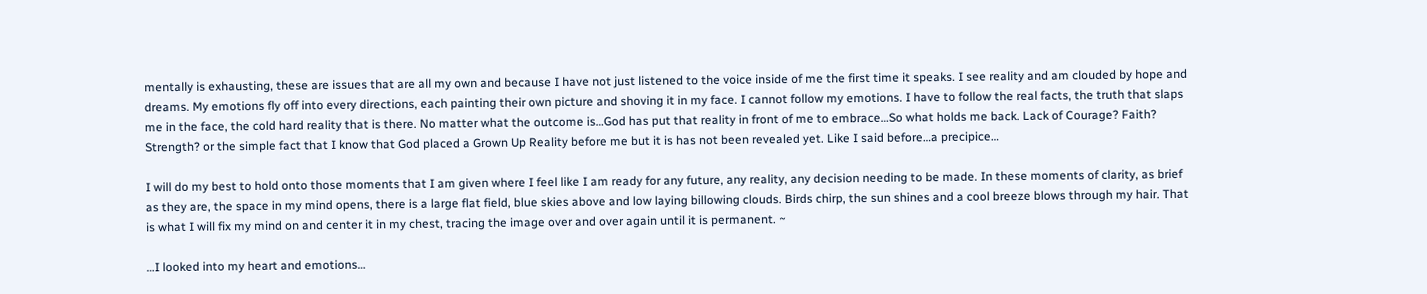mentally is exhausting, these are issues that are all my own and because I have not just listened to the voice inside of me the first time it speaks. I see reality and am clouded by hope and dreams. My emotions fly off into every directions, each painting their own picture and shoving it in my face. I cannot follow my emotions. I have to follow the real facts, the truth that slaps me in the face, the cold hard reality that is there. No matter what the outcome is…God has put that reality in front of me to embrace…So what holds me back. Lack of Courage? Faith? Strength? or the simple fact that I know that God placed a Grown Up Reality before me but it is has not been revealed yet. Like I said before…a precipice…

I will do my best to hold onto those moments that I am given where I feel like I am ready for any future, any reality, any decision needing to be made. In these moments of clarity, as brief as they are, the space in my mind opens, there is a large flat field, blue skies above and low laying billowing clouds. Birds chirp, the sun shines and a cool breeze blows through my hair. That is what I will fix my mind on and center it in my chest, tracing the image over and over again until it is permanent. ~

…I looked into my heart and emotions…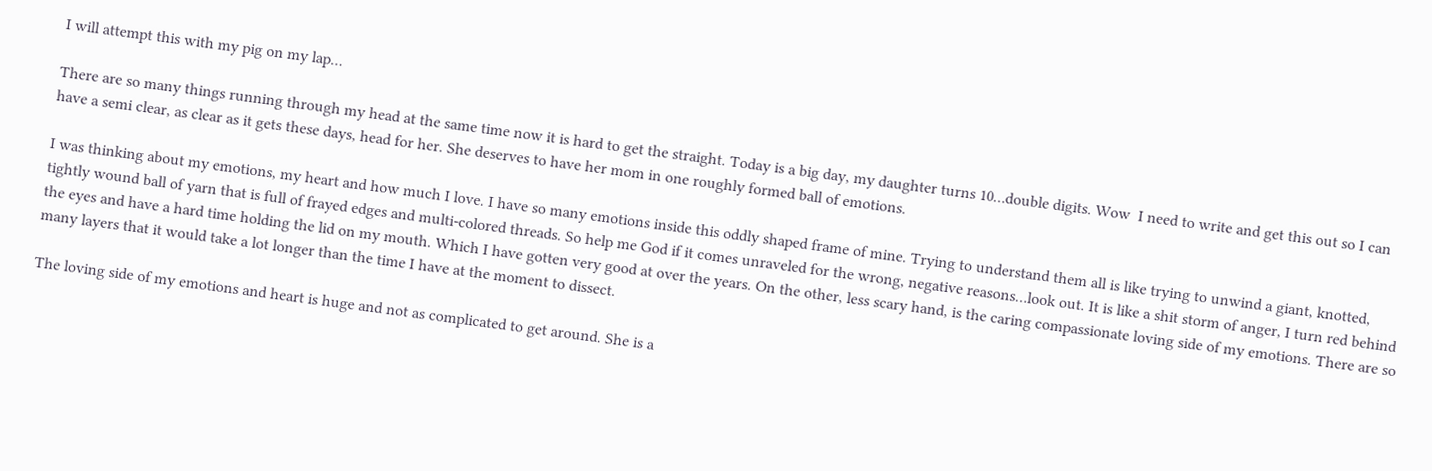I will attempt this with my pig on my lap…

There are so many things running through my head at the same time now it is hard to get the straight. Today is a big day, my daughter turns 10…double digits. Wow  I need to write and get this out so I can have a semi clear, as clear as it gets these days, head for her. She deserves to have her mom in one roughly formed ball of emotions.

I was thinking about my emotions, my heart and how much I love. I have so many emotions inside this oddly shaped frame of mine. Trying to understand them all is like trying to unwind a giant, knotted, tightly wound ball of yarn that is full of frayed edges and multi-colored threads. So help me God if it comes unraveled for the wrong, negative reasons…look out. It is like a shit storm of anger, I turn red behind the eyes and have a hard time holding the lid on my mouth. Which I have gotten very good at over the years. On the other, less scary hand, is the caring compassionate loving side of my emotions. There are so many layers that it would take a lot longer than the time I have at the moment to dissect.

The loving side of my emotions and heart is huge and not as complicated to get around. She is a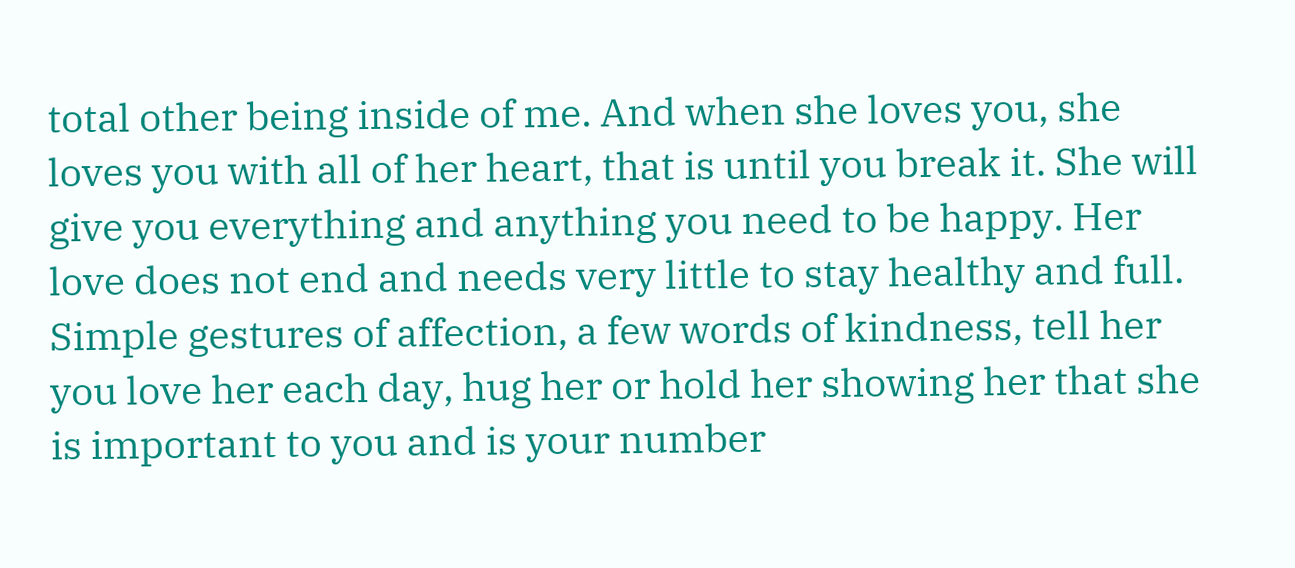total other being inside of me. And when she loves you, she loves you with all of her heart, that is until you break it. She will give you everything and anything you need to be happy. Her love does not end and needs very little to stay healthy and full. Simple gestures of affection, a few words of kindness, tell her you love her each day, hug her or hold her showing her that she is important to you and is your number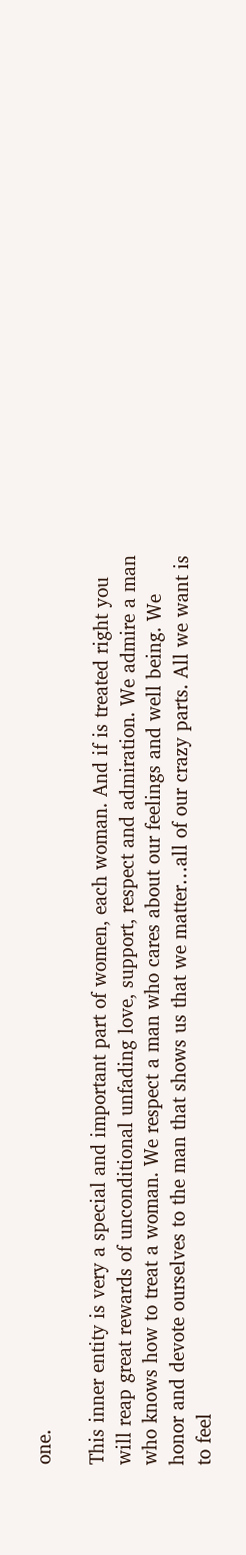one.

This inner entity is very a special and important part of women, each woman. And if is treated right you will reap great rewards of unconditional unfading love, support, respect and admiration. We admire a man who knows how to treat a woman. We respect a man who cares about our feelings and well being. We honor and devote ourselves to the man that shows us that we matter…all of our crazy parts. All we want is to feel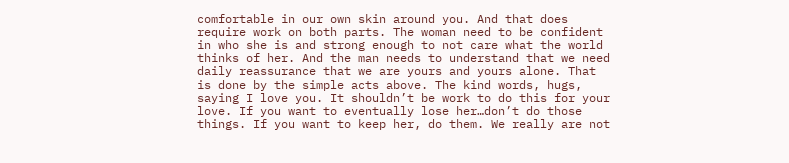comfortable in our own skin around you. And that does require work on both parts. The woman need to be confident in who she is and strong enough to not care what the world thinks of her. And the man needs to understand that we need daily reassurance that we are yours and yours alone. That is done by the simple acts above. The kind words, hugs, saying I love you. It shouldn’t be work to do this for your love. If you want to eventually lose her…don’t do those things. If you want to keep her, do them. We really are not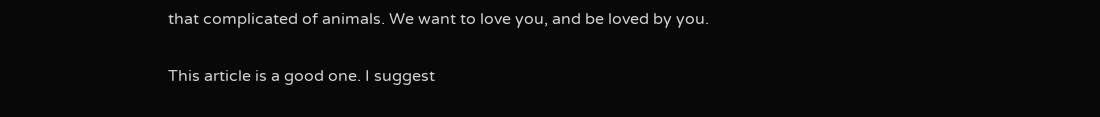that complicated of animals. We want to love you, and be loved by you.

This article is a good one. I suggest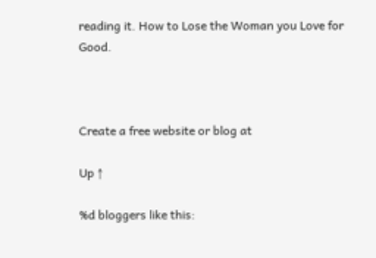reading it. How to Lose the Woman you Love for Good.



Create a free website or blog at

Up ↑

%d bloggers like this: